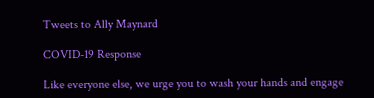Tweets to Ally Maynard

COVID-19 Response

Like everyone else, we urge you to wash your hands and engage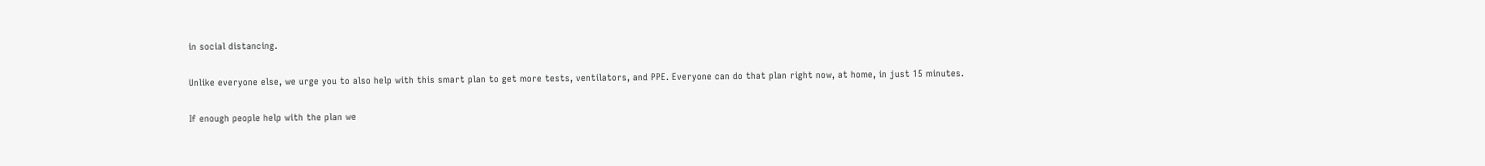in social distancing.

Unlike everyone else, we urge you to also help with this smart plan to get more tests, ventilators, and PPE. Everyone can do that plan right now, at home, in just 15 minutes.

If enough people help with the plan we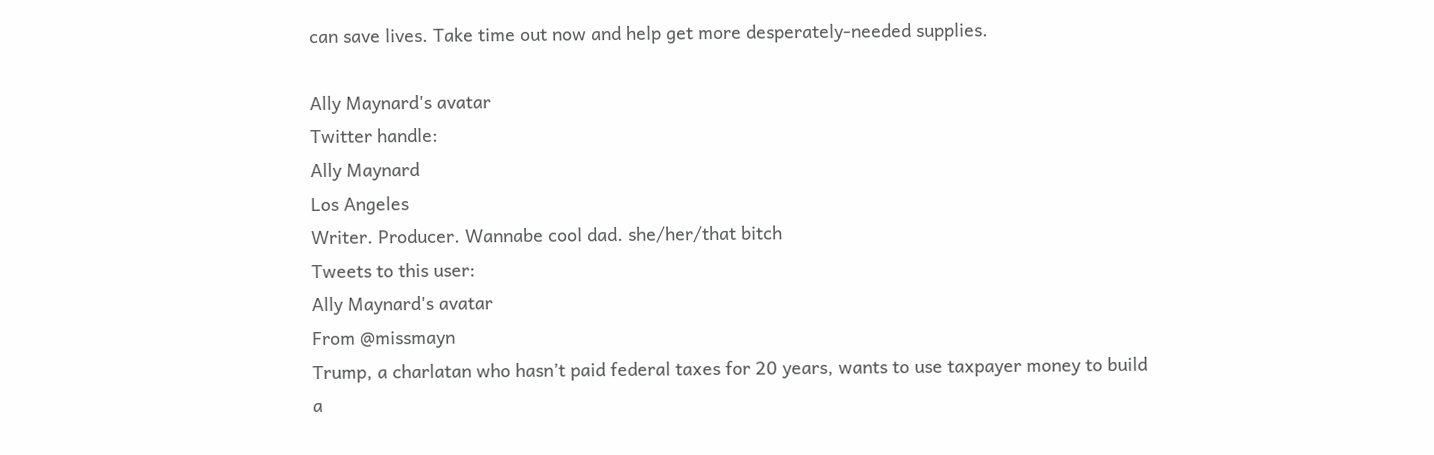can save lives. Take time out now and help get more desperately-needed supplies.

Ally Maynard's avatar
Twitter handle:
Ally Maynard
Los Angeles
Writer. Producer. Wannabe cool dad. she/her/that bitch
Tweets to this user:
Ally Maynard's avatar
From @missmayn
Trump, a charlatan who hasn’t paid federal taxes for 20 years, wants to use taxpayer money to build a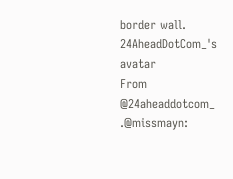border wall.
24AheadDotCom_'s avatar
From @24aheaddotcom_
.@missmayn: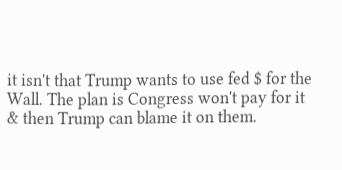it isn't that Trump wants to use fed $ for the Wall. The plan is Congress won't pay for it & then Trump can blame it on them.